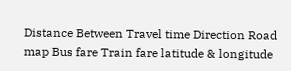Distance Between Travel time Direction Road map Bus fare Train fare latitude & longitude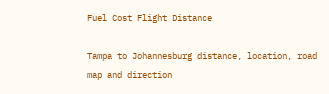Fuel Cost Flight Distance

Tampa to Johannesburg distance, location, road map and direction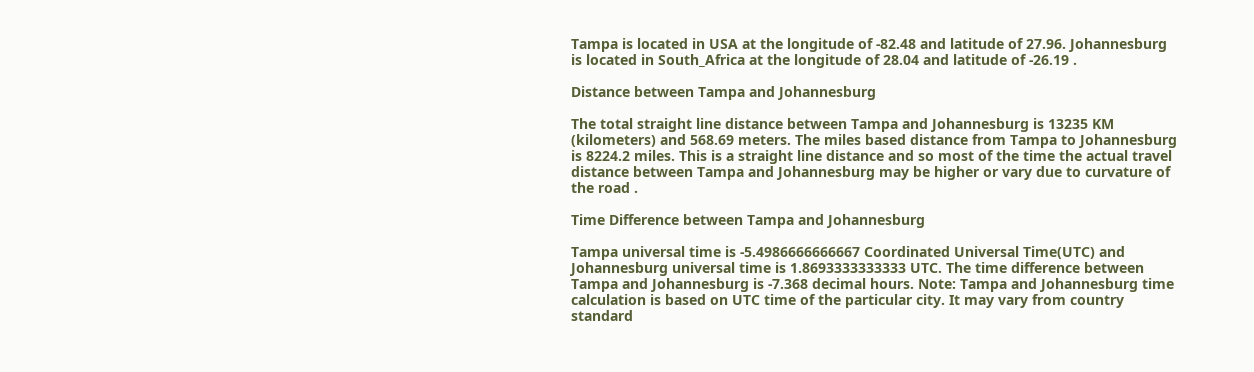Tampa is located in USA at the longitude of -82.48 and latitude of 27.96. Johannesburg is located in South_Africa at the longitude of 28.04 and latitude of -26.19 .

Distance between Tampa and Johannesburg

The total straight line distance between Tampa and Johannesburg is 13235 KM (kilometers) and 568.69 meters. The miles based distance from Tampa to Johannesburg is 8224.2 miles. This is a straight line distance and so most of the time the actual travel distance between Tampa and Johannesburg may be higher or vary due to curvature of the road .

Time Difference between Tampa and Johannesburg

Tampa universal time is -5.4986666666667 Coordinated Universal Time(UTC) and Johannesburg universal time is 1.8693333333333 UTC. The time difference between Tampa and Johannesburg is -7.368 decimal hours. Note: Tampa and Johannesburg time calculation is based on UTC time of the particular city. It may vary from country standard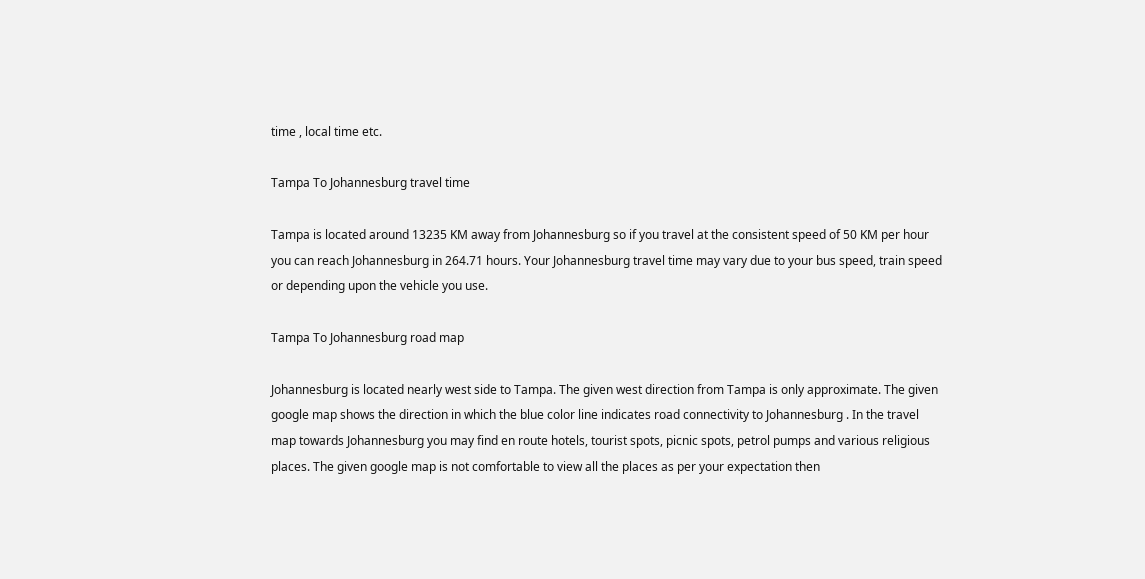time , local time etc.

Tampa To Johannesburg travel time

Tampa is located around 13235 KM away from Johannesburg so if you travel at the consistent speed of 50 KM per hour you can reach Johannesburg in 264.71 hours. Your Johannesburg travel time may vary due to your bus speed, train speed or depending upon the vehicle you use.

Tampa To Johannesburg road map

Johannesburg is located nearly west side to Tampa. The given west direction from Tampa is only approximate. The given google map shows the direction in which the blue color line indicates road connectivity to Johannesburg . In the travel map towards Johannesburg you may find en route hotels, tourist spots, picnic spots, petrol pumps and various religious places. The given google map is not comfortable to view all the places as per your expectation then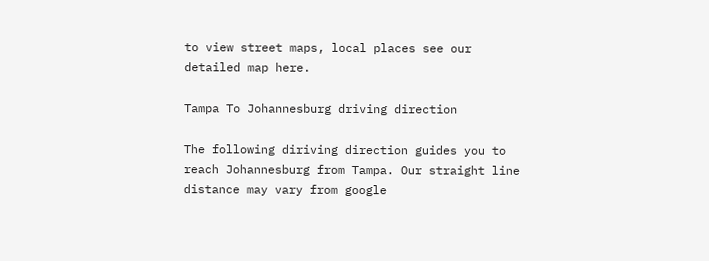to view street maps, local places see our detailed map here.

Tampa To Johannesburg driving direction

The following diriving direction guides you to reach Johannesburg from Tampa. Our straight line distance may vary from google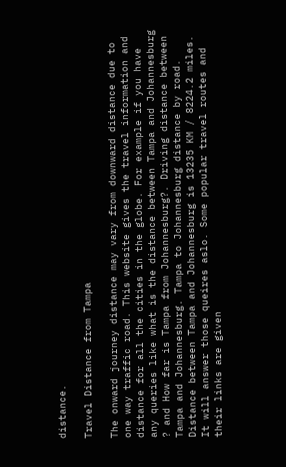distance.

Travel Distance from Tampa

The onward journey distance may vary from downward distance due to one way traffic road. This website gives the travel information and distance for all the cities in the globe. For example if you have any queries like what is the distance between Tampa and Johannesburg ? and How far is Tampa from Johannesburg?. Driving distance between Tampa and Johannesburg. Tampa to Johannesburg distance by road. Distance between Tampa and Johannesburg is 13235 KM / 8224.2 miles. It will answer those queires aslo. Some popular travel routes and their links are given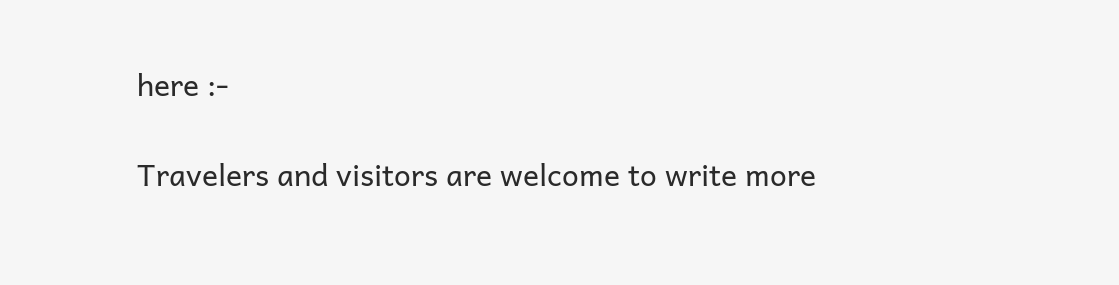here :-

Travelers and visitors are welcome to write more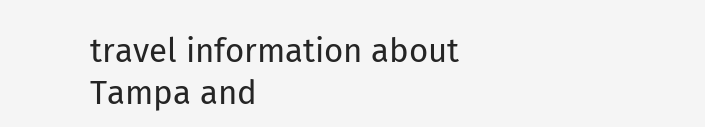travel information about Tampa and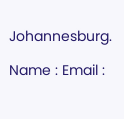Johannesburg.

Name : Email :